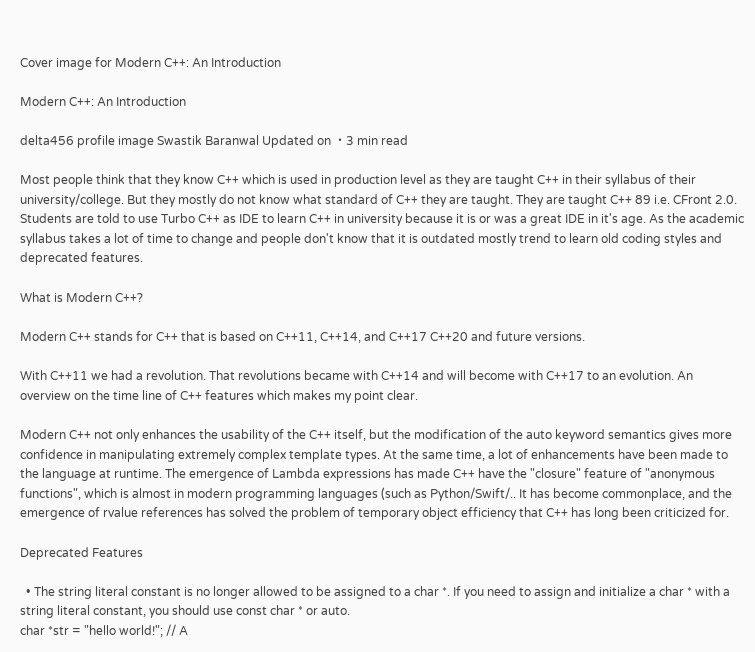Cover image for Modern C++: An Introduction

Modern C++: An Introduction

delta456 profile image Swastik Baranwal Updated on ・3 min read

Most people think that they know C++ which is used in production level as they are taught C++ in their syllabus of their university/college. But they mostly do not know what standard of C++ they are taught. They are taught C++ 89 i.e. CFront 2.0. Students are told to use Turbo C++ as IDE to learn C++ in university because it is or was a great IDE in it's age. As the academic syllabus takes a lot of time to change and people don't know that it is outdated mostly trend to learn old coding styles and deprecated features.

What is Modern C++?

Modern C++ stands for C++ that is based on C++11, C++14, and C++17 C++20 and future versions.

With C++11 we had a revolution. That revolutions became with C++14 and will become with C++17 to an evolution. An overview on the time line of C++ features which makes my point clear.

Modern C++ not only enhances the usability of the C++ itself, but the modification of the auto keyword semantics gives more confidence in manipulating extremely complex template types. At the same time, a lot of enhancements have been made to the language at runtime. The emergence of Lambda expressions has made C++ have the "closure" feature of "anonymous functions", which is almost in modern programming languages (such as Python/Swift/.. It has become commonplace, and the emergence of rvalue references has solved the problem of temporary object efficiency that C++ has long been criticized for.

Deprecated Features

  • The string literal constant is no longer allowed to be assigned to a char *. If you need to assign and initialize a char * with a string literal constant, you should use const char * or auto.
char *str = "hello world!"; // A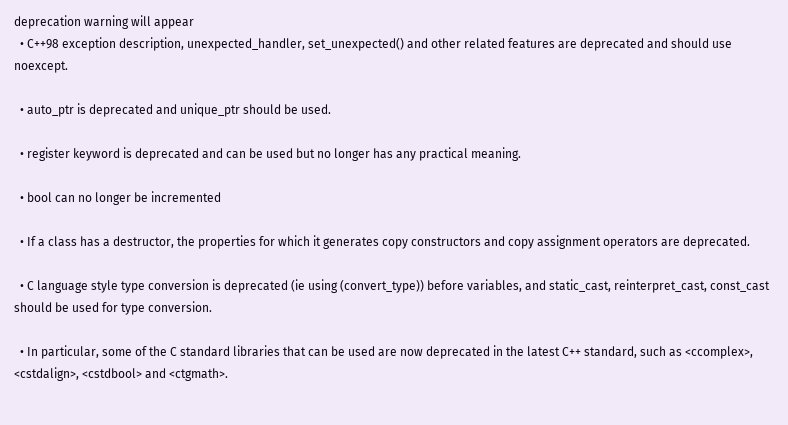deprecation warning will appear
  • C++98 exception description, unexpected_handler, set_unexpected() and other related features are deprecated and should use noexcept.

  • auto_ptr is deprecated and unique_ptr should be used.

  • register keyword is deprecated and can be used but no longer has any practical meaning.

  • bool can no longer be incremented

  • If a class has a destructor, the properties for which it generates copy constructors and copy assignment operators are deprecated.

  • C language style type conversion is deprecated (ie using (convert_type)) before variables, and static_cast, reinterpret_cast, const_cast should be used for type conversion.

  • In particular, some of the C standard libraries that can be used are now deprecated in the latest C++ standard, such as <ccomplex>, <cstdalign>, <cstdbool> and <ctgmath>.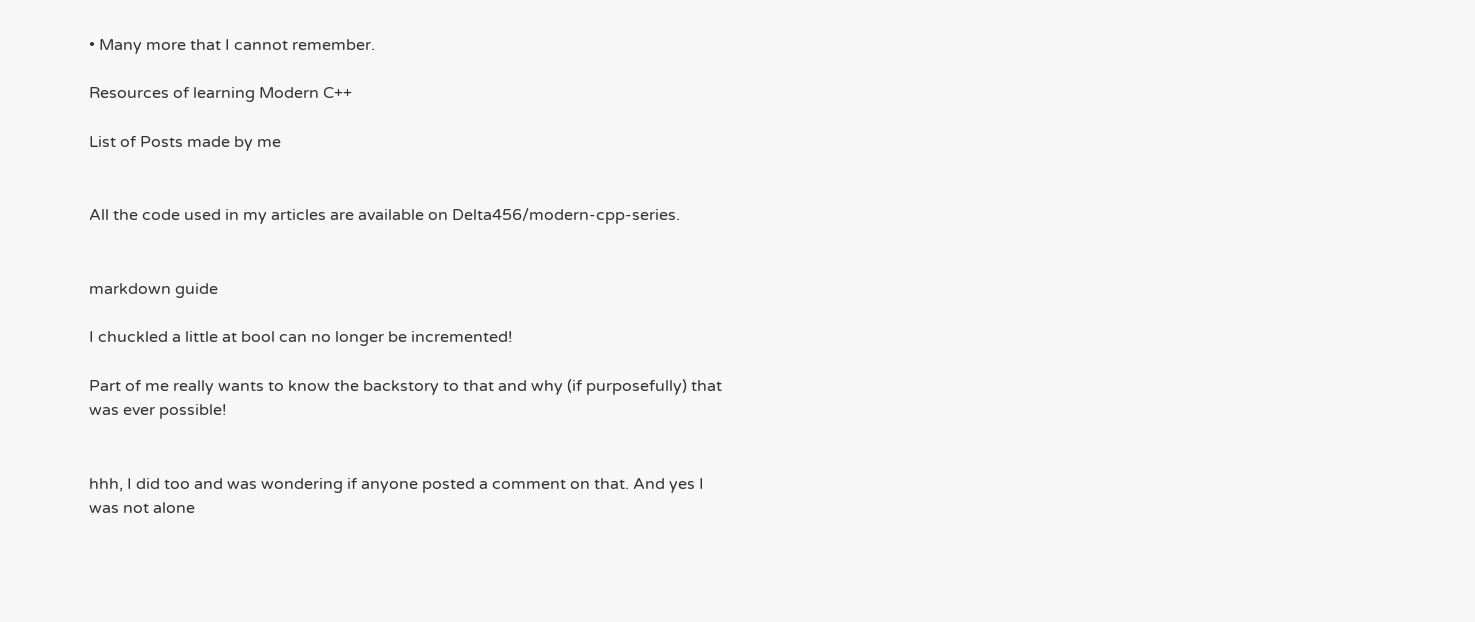• Many more that I cannot remember.

Resources of learning Modern C++

List of Posts made by me


All the code used in my articles are available on Delta456/modern-cpp-series.


markdown guide

I chuckled a little at bool can no longer be incremented!

Part of me really wants to know the backstory to that and why (if purposefully) that was ever possible!


hhh, I did too and was wondering if anyone posted a comment on that. And yes I was not alone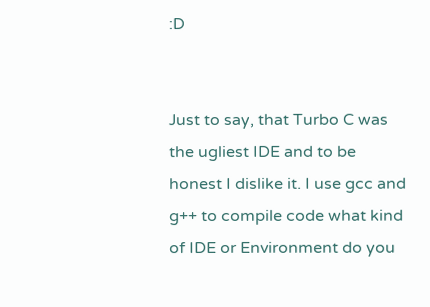:D


Just to say, that Turbo C was the ugliest IDE and to be honest I dislike it. I use gcc and g++ to compile code what kind of IDE or Environment do you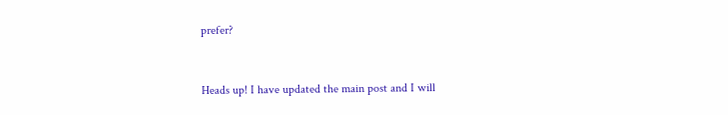prefer?


Heads up! I have updated the main post and I will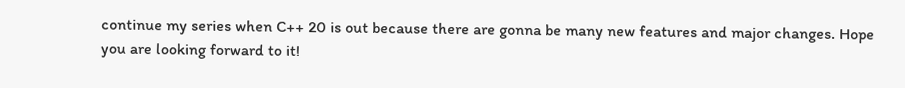continue my series when C++ 20 is out because there are gonna be many new features and major changes. Hope you are looking forward to it!